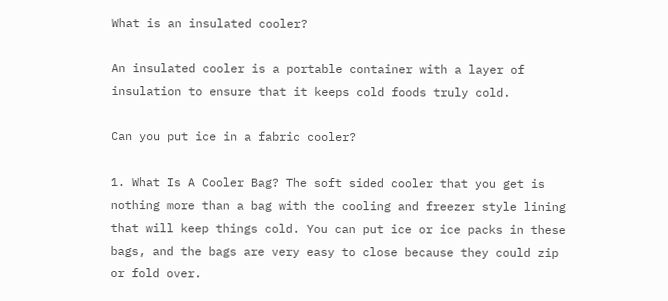What is an insulated cooler?

An insulated cooler is a portable container with a layer of insulation to ensure that it keeps cold foods truly cold.

Can you put ice in a fabric cooler?

1. What Is A Cooler Bag? The soft sided cooler that you get is nothing more than a bag with the cooling and freezer style lining that will keep things cold. You can put ice or ice packs in these bags, and the bags are very easy to close because they could zip or fold over.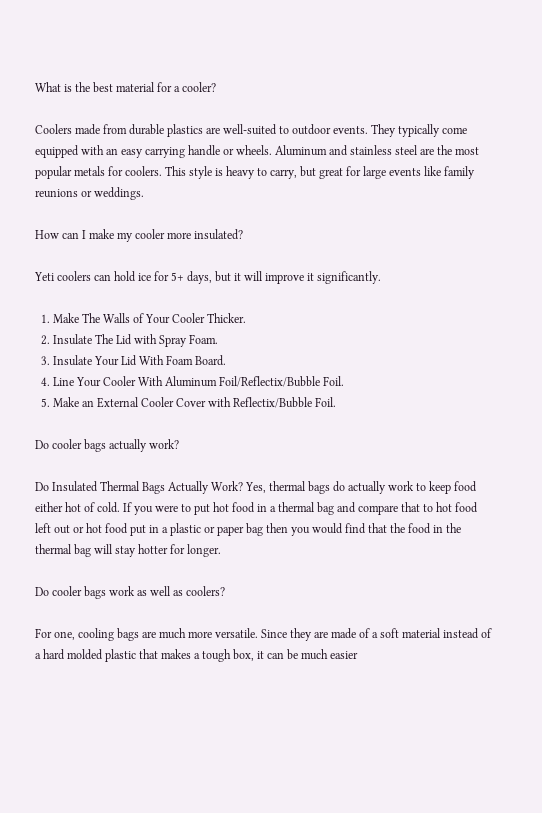What is the best material for a cooler?

Coolers made from durable plastics are well-suited to outdoor events. They typically come equipped with an easy carrying handle or wheels. Aluminum and stainless steel are the most popular metals for coolers. This style is heavy to carry, but great for large events like family reunions or weddings.

How can I make my cooler more insulated?

Yeti coolers can hold ice for 5+ days, but it will improve it significantly.

  1. Make The Walls of Your Cooler Thicker.
  2. Insulate The Lid with Spray Foam.
  3. Insulate Your Lid With Foam Board.
  4. Line Your Cooler With Aluminum Foil/Reflectix/Bubble Foil.
  5. Make an External Cooler Cover with Reflectix/Bubble Foil.

Do cooler bags actually work?

Do Insulated Thermal Bags Actually Work? Yes, thermal bags do actually work to keep food either hot of cold. If you were to put hot food in a thermal bag and compare that to hot food left out or hot food put in a plastic or paper bag then you would find that the food in the thermal bag will stay hotter for longer.

Do cooler bags work as well as coolers?

For one, cooling bags are much more versatile. Since they are made of a soft material instead of a hard molded plastic that makes a tough box, it can be much easier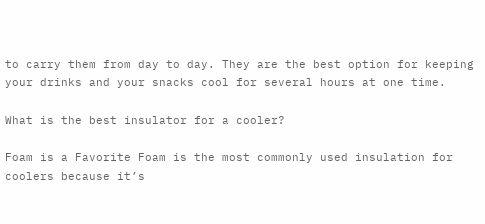to carry them from day to day. They are the best option for keeping your drinks and your snacks cool for several hours at one time.

What is the best insulator for a cooler?

Foam is a Favorite Foam is the most commonly used insulation for coolers because it’s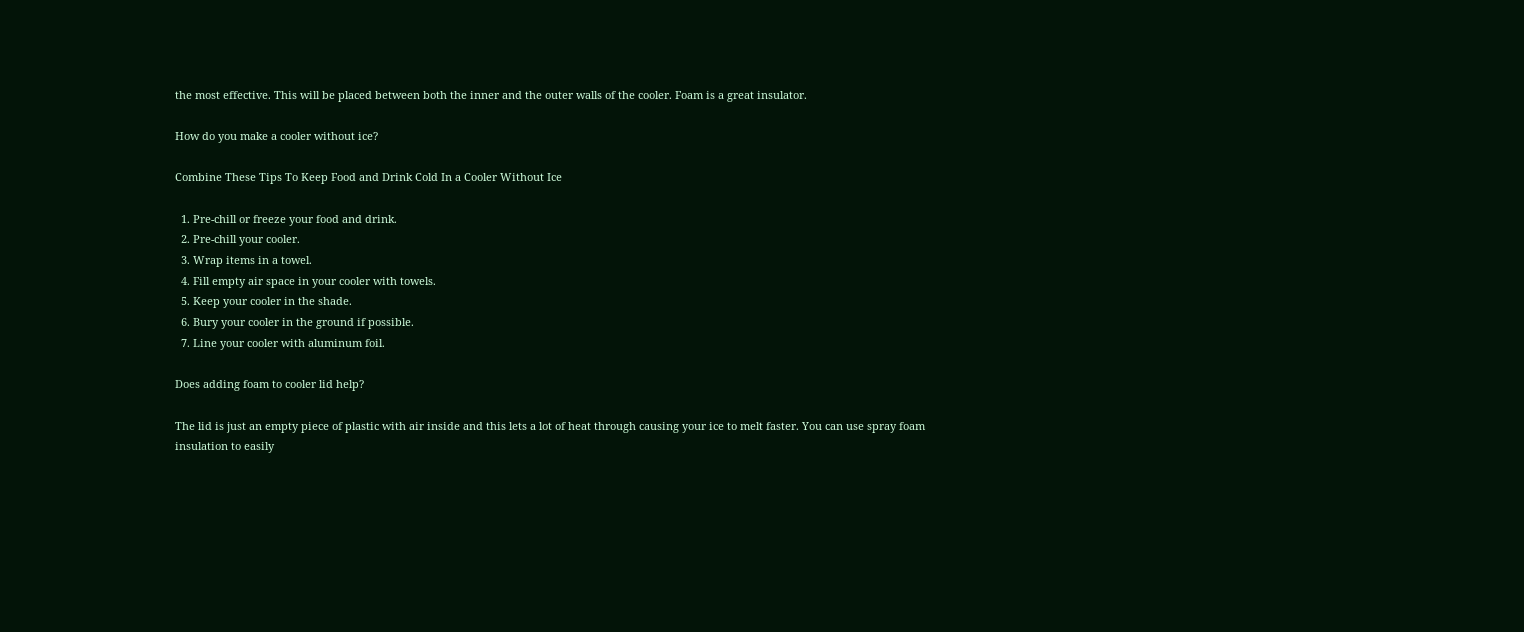the most effective. This will be placed between both the inner and the outer walls of the cooler. Foam is a great insulator.

How do you make a cooler without ice?

Combine These Tips To Keep Food and Drink Cold In a Cooler Without Ice

  1. Pre-chill or freeze your food and drink.
  2. Pre-chill your cooler.
  3. Wrap items in a towel.
  4. Fill empty air space in your cooler with towels.
  5. Keep your cooler in the shade.
  6. Bury your cooler in the ground if possible.
  7. Line your cooler with aluminum foil.

Does adding foam to cooler lid help?

The lid is just an empty piece of plastic with air inside and this lets a lot of heat through causing your ice to melt faster. You can use spray foam insulation to easily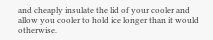and cheaply insulate the lid of your cooler and allow you cooler to hold ice longer than it would otherwise.